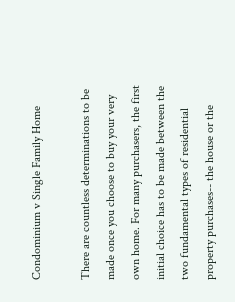Condominium v Single Family Home

There are countless determinations to be made once you choose to buy your very own home. For many purchasers, the first initial choice has to be made between the two fundamental types of residential property purchases-- the house or the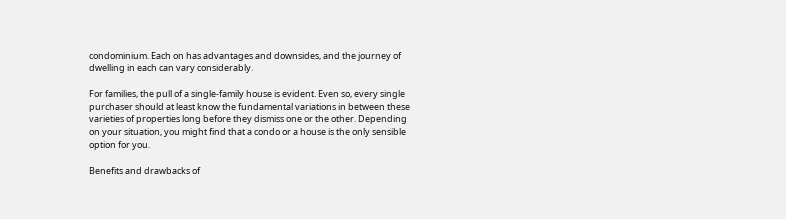condominium. Each on has advantages and downsides, and the journey of dwelling in each can vary considerably.

For families, the pull of a single-family house is evident. Even so, every single purchaser should at least know the fundamental variations in between these varieties of properties long before they dismiss one or the other. Depending on your situation, you might find that a condo or a house is the only sensible option for you.

Benefits and drawbacks of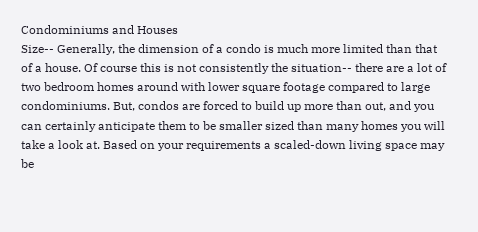Condominiums and Houses
Size-- Generally, the dimension of a condo is much more limited than that of a house. Of course this is not consistently the situation-- there are a lot of two bedroom homes around with lower square footage compared to large condominiums. But, condos are forced to build up more than out, and you can certainly anticipate them to be smaller sized than many homes you will take a look at. Based on your requirements a scaled-down living space may be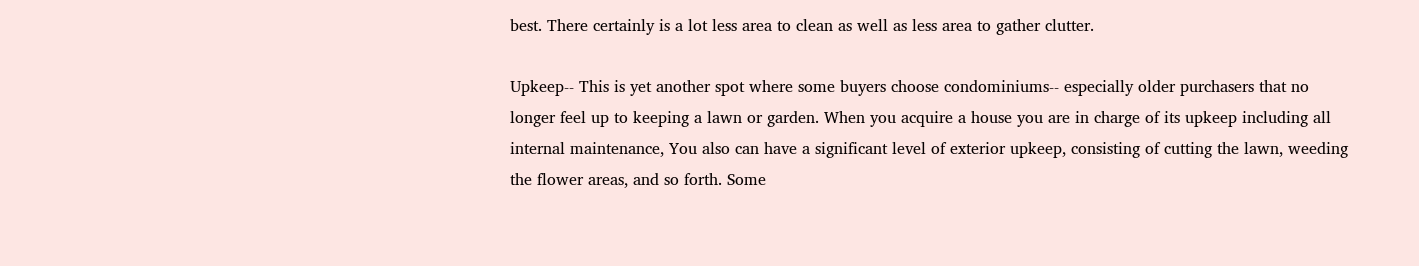best. There certainly is a lot less area to clean as well as less area to gather clutter.

Upkeep-- This is yet another spot where some buyers choose condominiums-- especially older purchasers that no longer feel up to keeping a lawn or garden. When you acquire a house you are in charge of its upkeep including all internal maintenance, You also can have a significant level of exterior upkeep, consisting of cutting the lawn, weeding the flower areas, and so forth. Some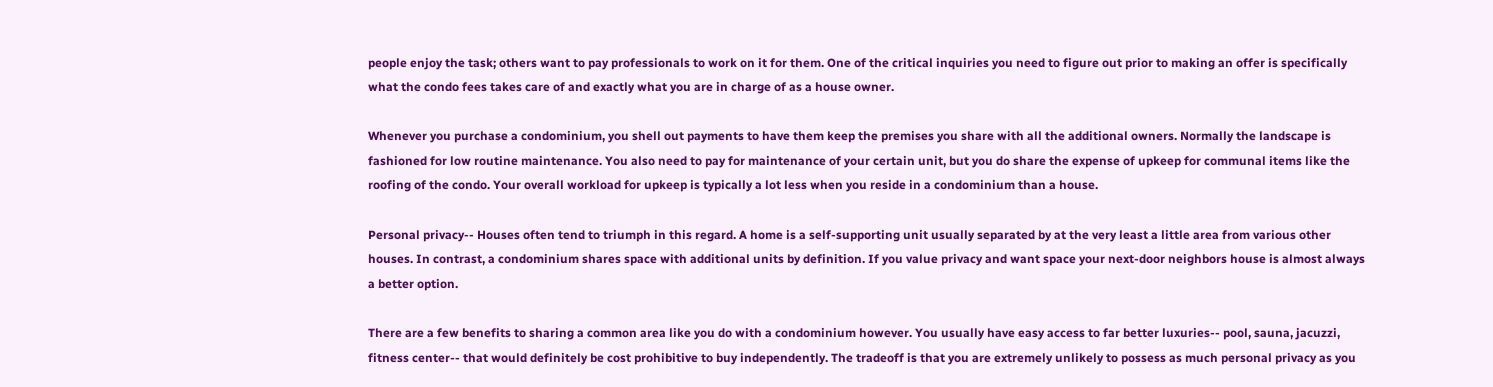people enjoy the task; others want to pay professionals to work on it for them. One of the critical inquiries you need to figure out prior to making an offer is specifically what the condo fees takes care of and exactly what you are in charge of as a house owner.

Whenever you purchase a condominium, you shell out payments to have them keep the premises you share with all the additional owners. Normally the landscape is fashioned for low routine maintenance. You also need to pay for maintenance of your certain unit, but you do share the expense of upkeep for communal items like the roofing of the condo. Your overall workload for upkeep is typically a lot less when you reside in a condominium than a house.

Personal privacy-- Houses often tend to triumph in this regard. A home is a self-supporting unit usually separated by at the very least a little area from various other houses. In contrast, a condominium shares space with additional units by definition. If you value privacy and want space your next-door neighbors house is almost always a better option.

There are a few benefits to sharing a common area like you do with a condominium however. You usually have easy access to far better luxuries-- pool, sauna, jacuzzi, fitness center-- that would definitely be cost prohibitive to buy independently. The tradeoff is that you are extremely unlikely to possess as much personal privacy as you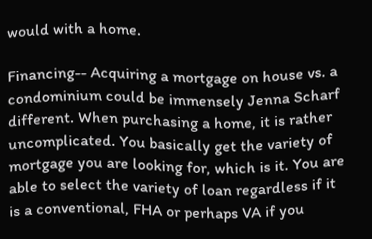would with a home.

Financing-- Acquiring a mortgage on house vs. a condominium could be immensely Jenna Scharf different. When purchasing a home, it is rather uncomplicated. You basically get the variety of mortgage you are looking for, which is it. You are able to select the variety of loan regardless if it is a conventional, FHA or perhaps VA if you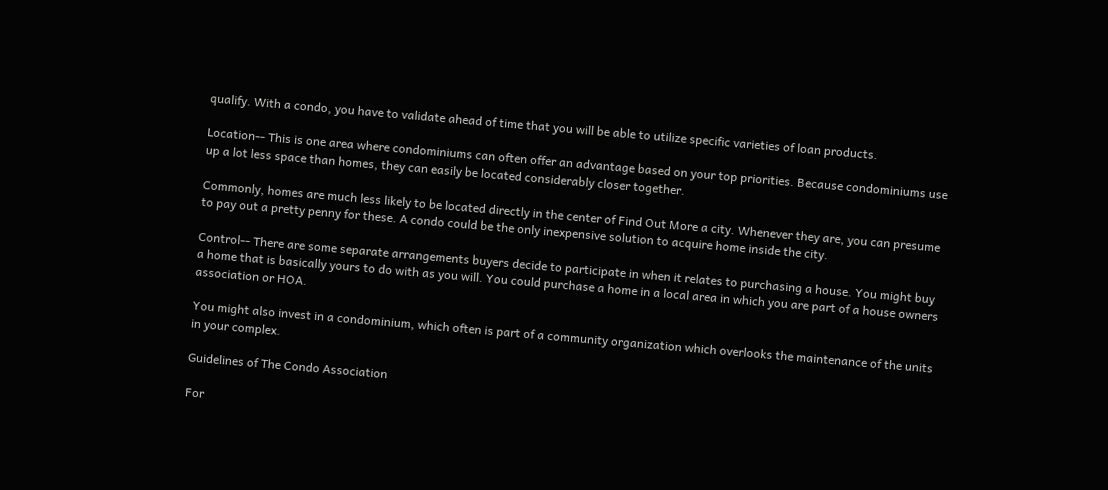qualify. With a condo, you have to validate ahead of time that you will be able to utilize specific varieties of loan products.

Location-- This is one area where condominiums can often offer an advantage based on your top priorities. Because condominiums use up a lot less space than homes, they can easily be located considerably closer together.

Commonly, homes are much less likely to be located directly in the center of Find Out More a city. Whenever they are, you can presume to pay out a pretty penny for these. A condo could be the only inexpensive solution to acquire home inside the city.

Control-- There are some separate arrangements buyers decide to participate in when it relates to purchasing a house. You might buy a home that is basically yours to do with as you will. You could purchase a home in a local area in which you are part of a house owners association or HOA.

You might also invest in a condominium, which often is part of a community organization which overlooks the maintenance of the units in your complex.

Guidelines of The Condo Association

For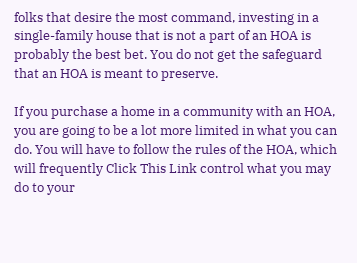folks that desire the most command, investing in a single-family house that is not a part of an HOA is probably the best bet. You do not get the safeguard that an HOA is meant to preserve.

If you purchase a home in a community with an HOA, you are going to be a lot more limited in what you can do. You will have to follow the rules of the HOA, which will frequently Click This Link control what you may do to your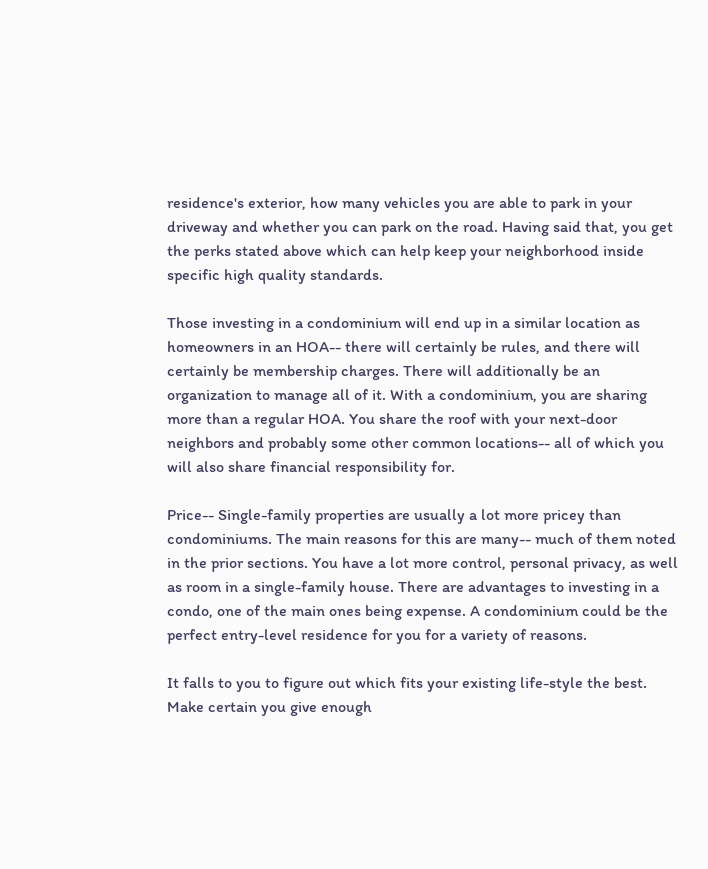residence's exterior, how many vehicles you are able to park in your driveway and whether you can park on the road. Having said that, you get the perks stated above which can help keep your neighborhood inside specific high quality standards.

Those investing in a condominium will end up in a similar location as homeowners in an HOA-- there will certainly be rules, and there will certainly be membership charges. There will additionally be an organization to manage all of it. With a condominium, you are sharing more than a regular HOA. You share the roof with your next-door neighbors and probably some other common locations-- all of which you will also share financial responsibility for.

Price-- Single-family properties are usually a lot more pricey than condominiums. The main reasons for this are many-- much of them noted in the prior sections. You have a lot more control, personal privacy, as well as room in a single-family house. There are advantages to investing in a condo, one of the main ones being expense. A condominium could be the perfect entry-level residence for you for a variety of reasons.

It falls to you to figure out which fits your existing life-style the best. Make certain you give enough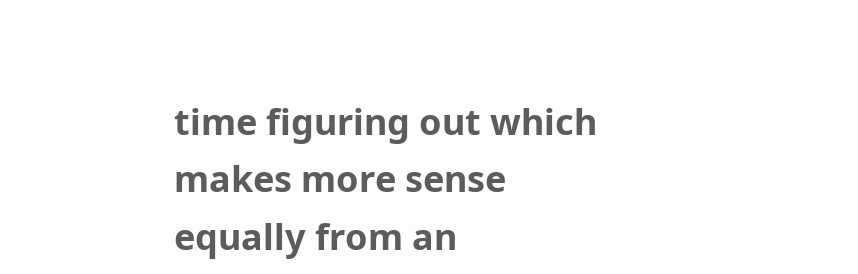time figuring out which makes more sense equally from an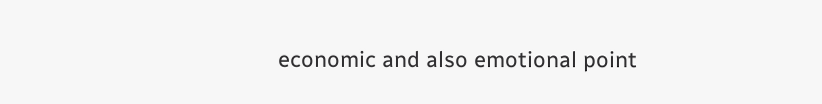economic and also emotional point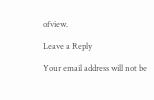ofview.

Leave a Reply

Your email address will not be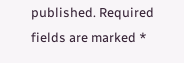published. Required fields are marked *